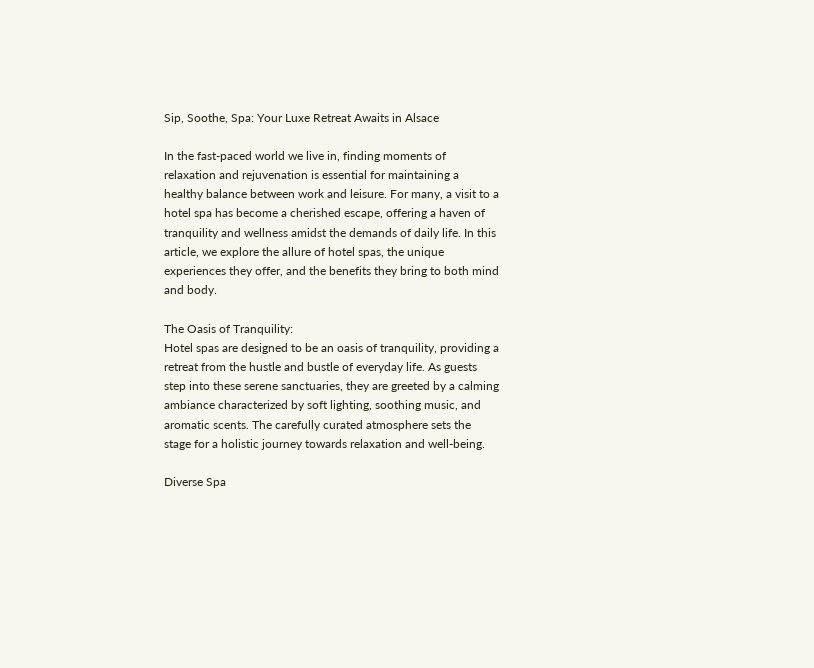Sip, Soothe, Spa: Your Luxe Retreat Awaits in Alsace

In the fast-paced world we live in, finding moments of relaxation and rejuvenation is essential for maintaining a healthy balance between work and leisure. For many, a visit to a hotel spa has become a cherished escape, offering a haven of tranquility and wellness amidst the demands of daily life. In this article, we explore the allure of hotel spas, the unique experiences they offer, and the benefits they bring to both mind and body.

The Oasis of Tranquility:
Hotel spas are designed to be an oasis of tranquility, providing a retreat from the hustle and bustle of everyday life. As guests step into these serene sanctuaries, they are greeted by a calming ambiance characterized by soft lighting, soothing music, and aromatic scents. The carefully curated atmosphere sets the stage for a holistic journey towards relaxation and well-being.

Diverse Spa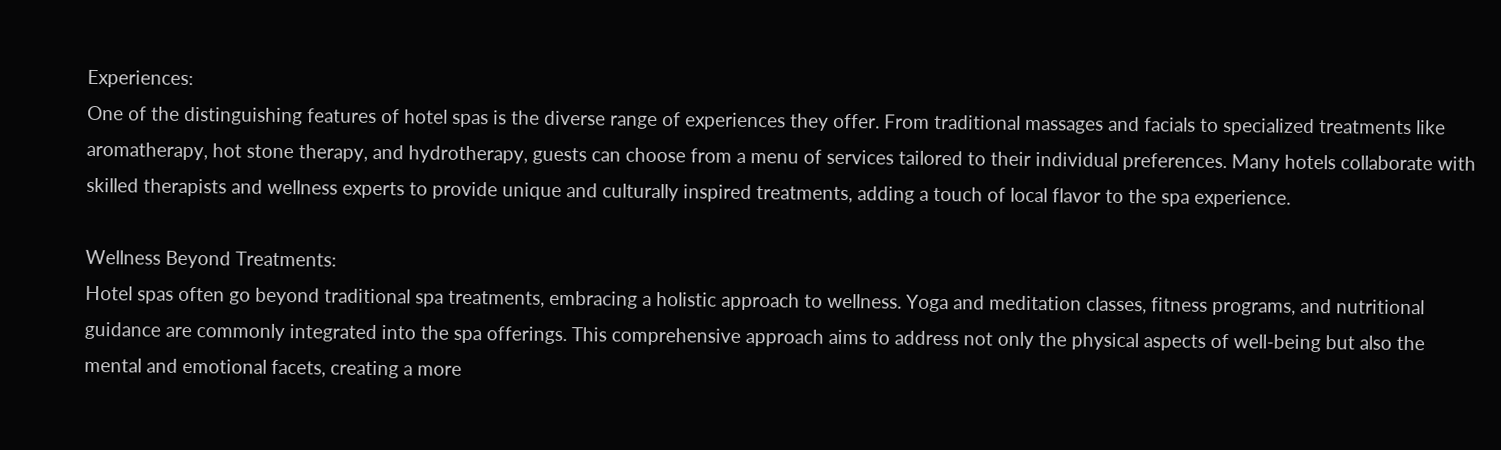Experiences:
One of the distinguishing features of hotel spas is the diverse range of experiences they offer. From traditional massages and facials to specialized treatments like aromatherapy, hot stone therapy, and hydrotherapy, guests can choose from a menu of services tailored to their individual preferences. Many hotels collaborate with skilled therapists and wellness experts to provide unique and culturally inspired treatments, adding a touch of local flavor to the spa experience.

Wellness Beyond Treatments:
Hotel spas often go beyond traditional spa treatments, embracing a holistic approach to wellness. Yoga and meditation classes, fitness programs, and nutritional guidance are commonly integrated into the spa offerings. This comprehensive approach aims to address not only the physical aspects of well-being but also the mental and emotional facets, creating a more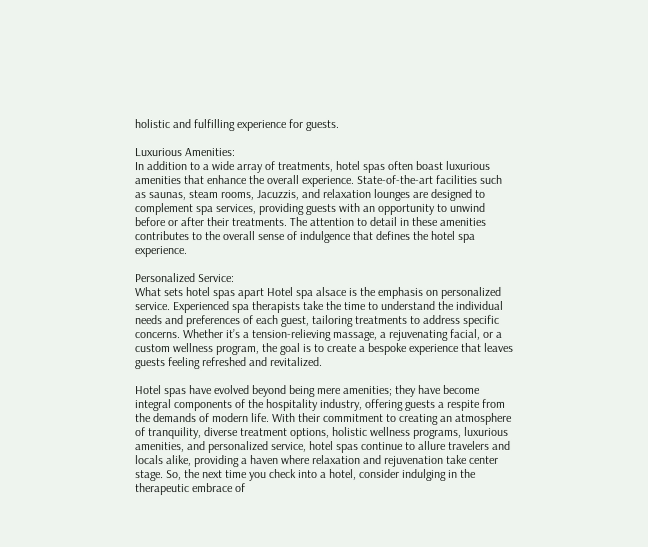holistic and fulfilling experience for guests.

Luxurious Amenities:
In addition to a wide array of treatments, hotel spas often boast luxurious amenities that enhance the overall experience. State-of-the-art facilities such as saunas, steam rooms, Jacuzzis, and relaxation lounges are designed to complement spa services, providing guests with an opportunity to unwind before or after their treatments. The attention to detail in these amenities contributes to the overall sense of indulgence that defines the hotel spa experience.

Personalized Service:
What sets hotel spas apart Hotel spa alsace is the emphasis on personalized service. Experienced spa therapists take the time to understand the individual needs and preferences of each guest, tailoring treatments to address specific concerns. Whether it’s a tension-relieving massage, a rejuvenating facial, or a custom wellness program, the goal is to create a bespoke experience that leaves guests feeling refreshed and revitalized.

Hotel spas have evolved beyond being mere amenities; they have become integral components of the hospitality industry, offering guests a respite from the demands of modern life. With their commitment to creating an atmosphere of tranquility, diverse treatment options, holistic wellness programs, luxurious amenities, and personalized service, hotel spas continue to allure travelers and locals alike, providing a haven where relaxation and rejuvenation take center stage. So, the next time you check into a hotel, consider indulging in the therapeutic embrace of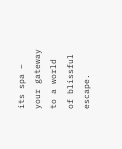its spa – your gateway to a world of blissful escape.